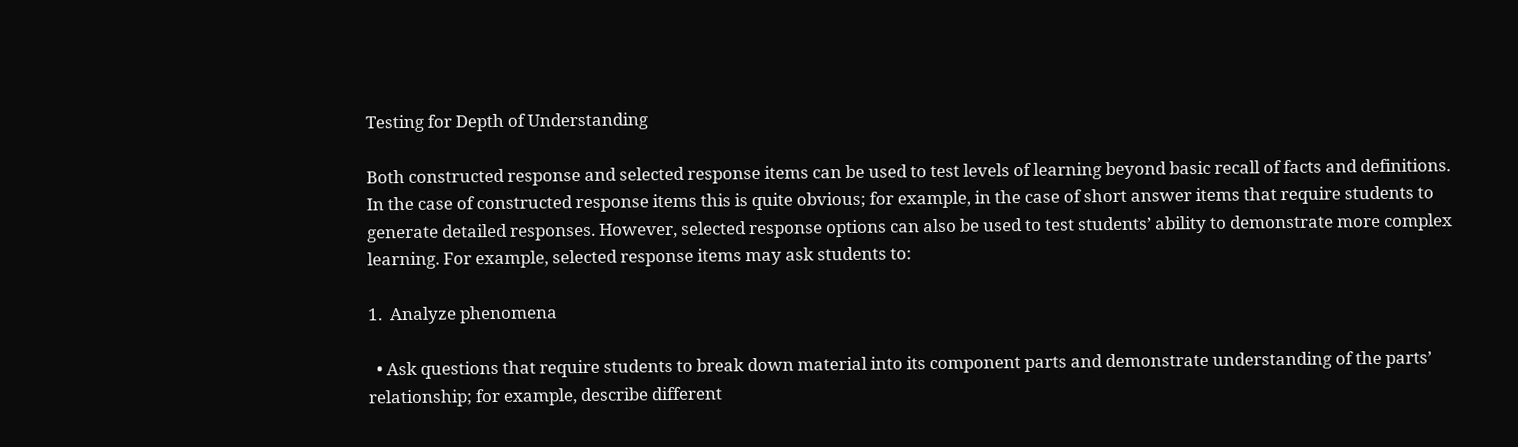Testing for Depth of Understanding

Both constructed response and selected response items can be used to test levels of learning beyond basic recall of facts and definitions. In the case of constructed response items this is quite obvious; for example, in the case of short answer items that require students to generate detailed responses. However, selected response options can also be used to test students’ ability to demonstrate more complex learning. For example, selected response items may ask students to:

1.  Analyze phenomena

  • Ask questions that require students to break down material into its component parts and demonstrate understanding of the parts’ relationship; for example, describe different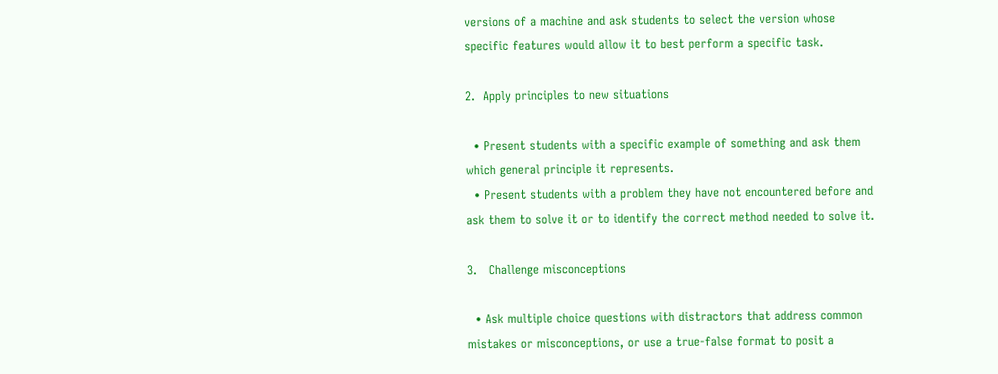versions of a machine and ask students to select the version whose specific features would allow it to best perform a specific task.

2.  Apply principles to new situations

  • Present students with a specific example of something and ask them which general principle it represents.
  • Present students with a problem they have not encountered before and ask them to solve it or to identify the correct method needed to solve it.

3.   Challenge misconceptions

  • Ask multiple choice questions with distractors that address common mistakes or misconceptions, or use a true-false format to posit a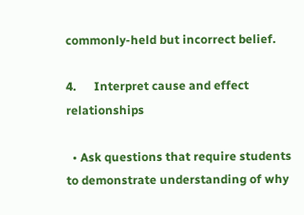commonly-held but incorrect belief.

4.      Interpret cause and effect relationships

  • Ask questions that require students to demonstrate understanding of why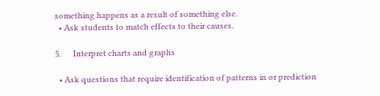something happens as a result of something else.
  • Ask students to match effects to their causes.

5.      Interpret charts and graphs

  • Ask questions that require identification of patterns in or prediction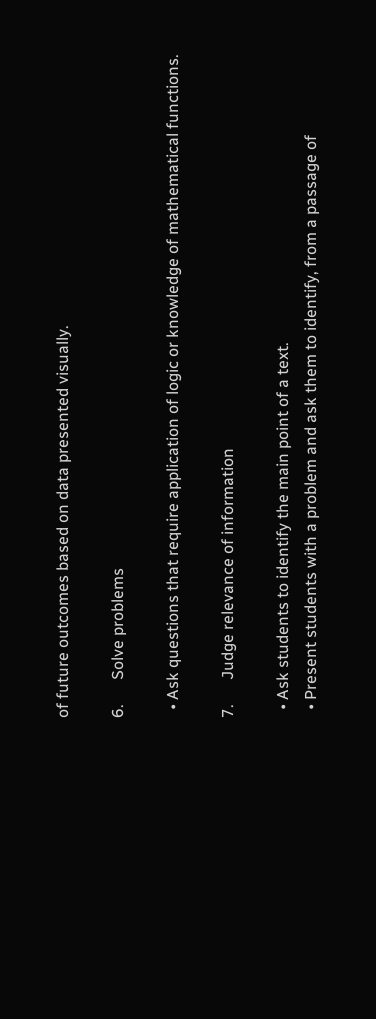of future outcomes based on data presented visually.

6.      Solve problems

  • Ask questions that require application of logic or knowledge of mathematical functions.

7.      Judge relevance of information

  • Ask students to identify the main point of a text.
  • Present students with a problem and ask them to identify, from a passage of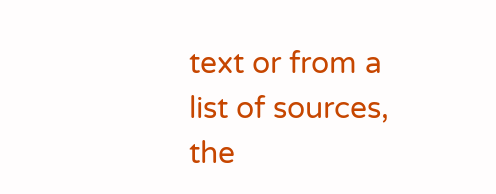text or from a list of sources, the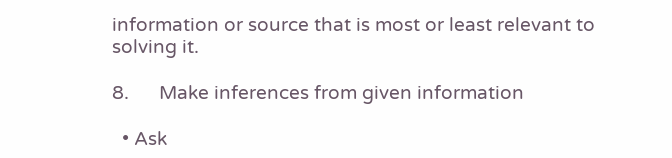information or source that is most or least relevant to solving it.

8.      Make inferences from given information

  • Ask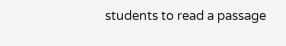students to read a passage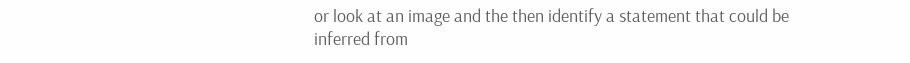or look at an image and the then identify a statement that could be inferred from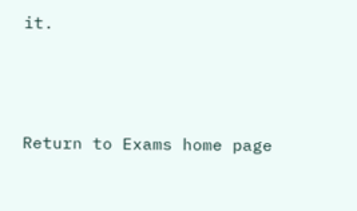it.




Return to Exams home page